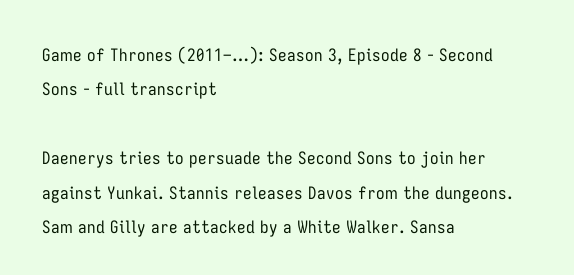Game of Thrones (2011–…): Season 3, Episode 8 - Second Sons - full transcript

Daenerys tries to persuade the Second Sons to join her against Yunkai. Stannis releases Davos from the dungeons. Sam and Gilly are attacked by a White Walker. Sansa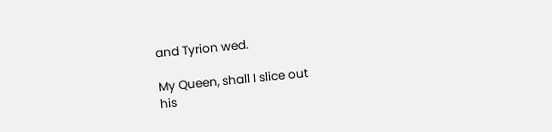and Tyrion wed.

My Queen, shall I slice out
his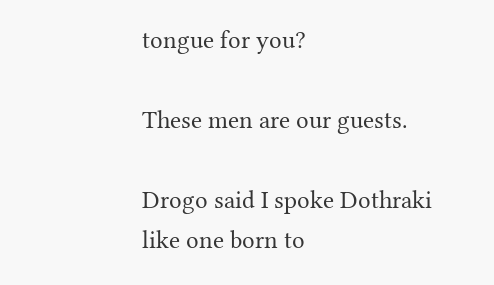tongue for you?

These men are our guests.

Drogo said I spoke Dothraki
like one born to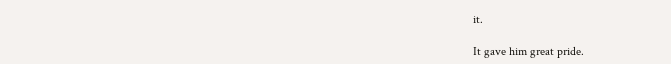it.

It gave him great pride.